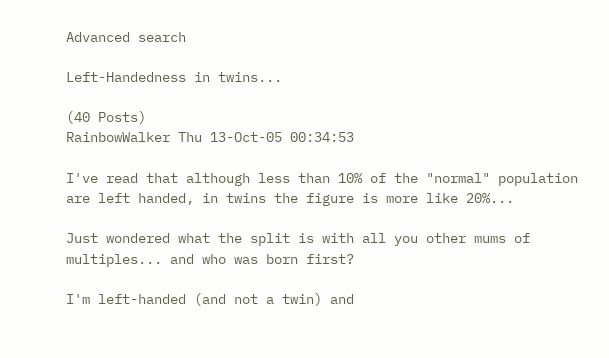Advanced search

Left-Handedness in twins...

(40 Posts)
RainbowWalker Thu 13-Oct-05 00:34:53

I've read that although less than 10% of the "normal" population are left handed, in twins the figure is more like 20%...

Just wondered what the split is with all you other mums of multiples... and who was born first?

I'm left-handed (and not a twin) and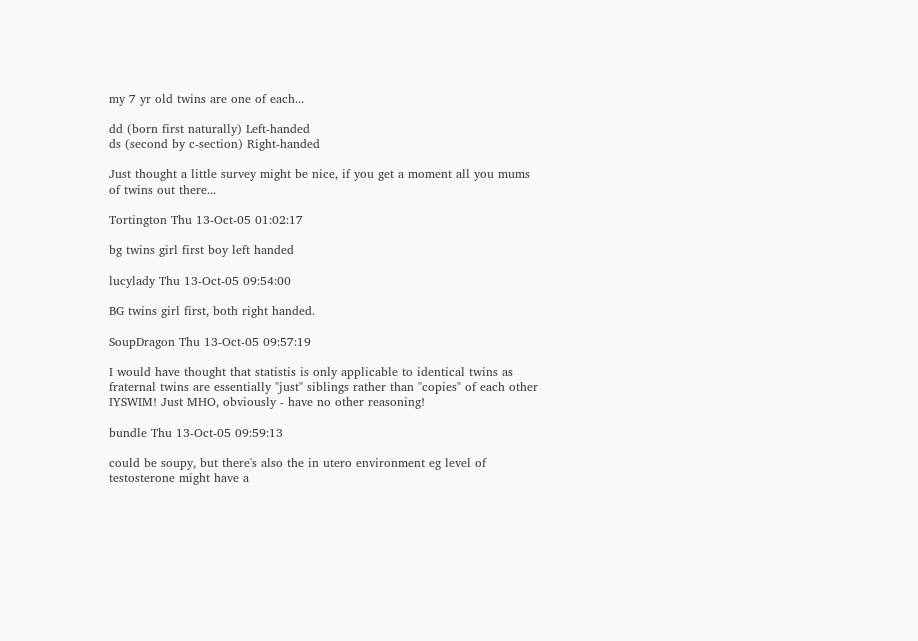my 7 yr old twins are one of each...

dd (born first naturally) Left-handed
ds (second by c-section) Right-handed

Just thought a little survey might be nice, if you get a moment all you mums of twins out there...

Tortington Thu 13-Oct-05 01:02:17

bg twins girl first boy left handed

lucylady Thu 13-Oct-05 09:54:00

BG twins girl first, both right handed.

SoupDragon Thu 13-Oct-05 09:57:19

I would have thought that statistis is only applicable to identical twins as fraternal twins are essentially "just" siblings rather than "copies" of each other IYSWIM! Just MHO, obviously - have no other reasoning!

bundle Thu 13-Oct-05 09:59:13

could be soupy, but there's also the in utero environment eg level of testosterone might have a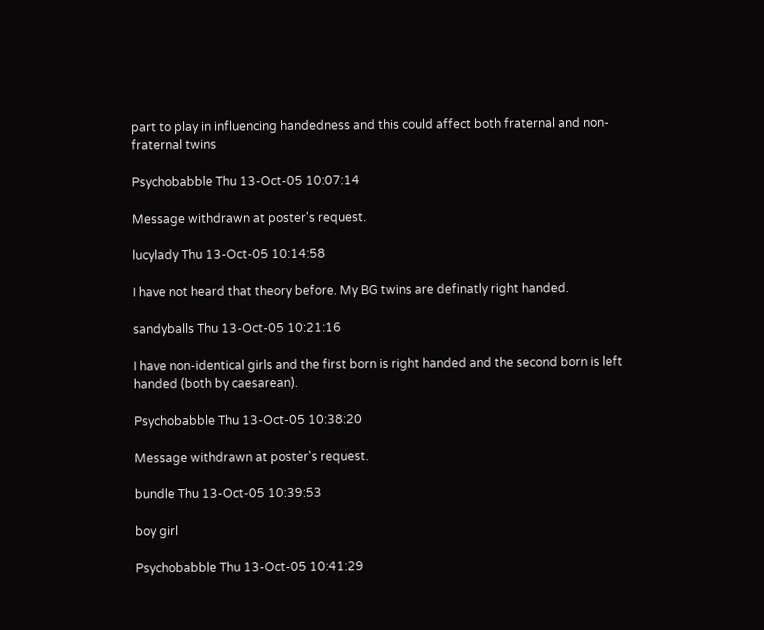part to play in influencing handedness and this could affect both fraternal and non-fraternal twins

Psychobabble Thu 13-Oct-05 10:07:14

Message withdrawn at poster's request.

lucylady Thu 13-Oct-05 10:14:58

I have not heard that theory before. My BG twins are definatly right handed.

sandyballs Thu 13-Oct-05 10:21:16

I have non-identical girls and the first born is right handed and the second born is left handed (both by caesarean).

Psychobabble Thu 13-Oct-05 10:38:20

Message withdrawn at poster's request.

bundle Thu 13-Oct-05 10:39:53

boy girl

Psychobabble Thu 13-Oct-05 10:41:29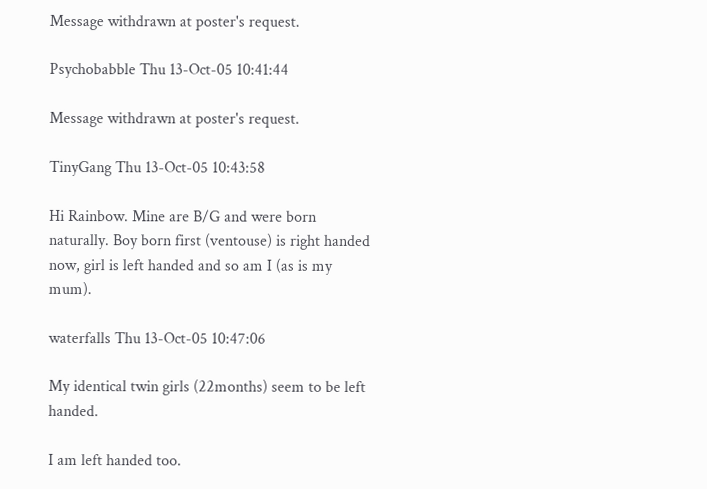Message withdrawn at poster's request.

Psychobabble Thu 13-Oct-05 10:41:44

Message withdrawn at poster's request.

TinyGang Thu 13-Oct-05 10:43:58

Hi Rainbow. Mine are B/G and were born naturally. Boy born first (ventouse) is right handed now, girl is left handed and so am I (as is my mum).

waterfalls Thu 13-Oct-05 10:47:06

My identical twin girls (22months) seem to be left handed.

I am left handed too.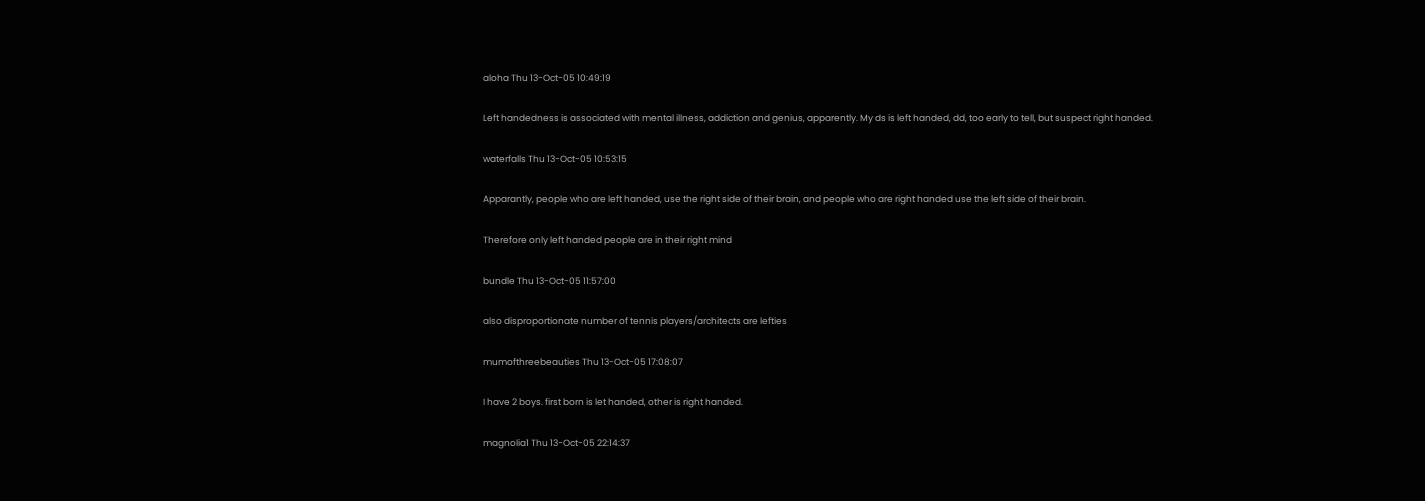aloha Thu 13-Oct-05 10:49:19

Left handedness is associated with mental illness, addiction and genius, apparently. My ds is left handed, dd, too early to tell, but suspect right handed.

waterfalls Thu 13-Oct-05 10:53:15

Apparantly, people who are left handed, use the right side of their brain, and people who are right handed use the left side of their brain.

Therefore only left handed people are in their right mind

bundle Thu 13-Oct-05 11:57:00

also disproportionate number of tennis players/architects are lefties

mumofthreebeauties Thu 13-Oct-05 17:08:07

I have 2 boys. first born is let handed, other is right handed.

magnolia1 Thu 13-Oct-05 22:14:37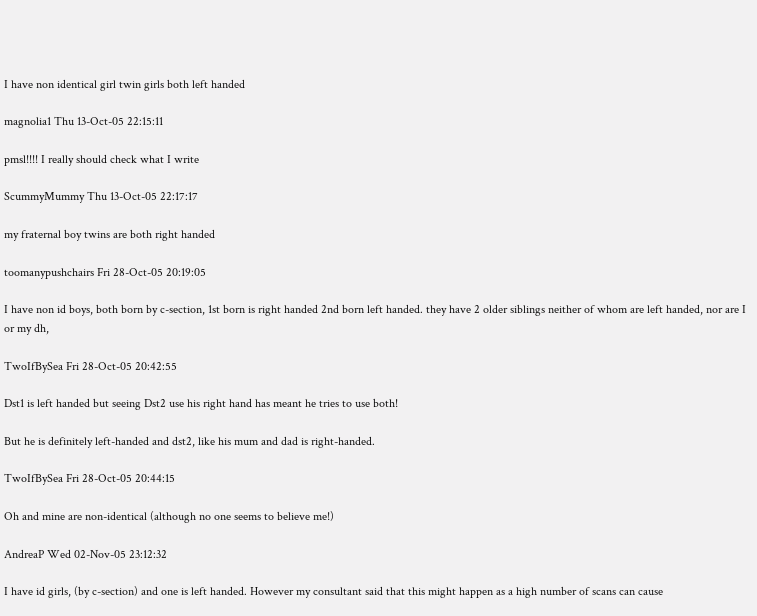I have non identical girl twin girls both left handed

magnolia1 Thu 13-Oct-05 22:15:11

pmsl!!!! I really should check what I write

ScummyMummy Thu 13-Oct-05 22:17:17

my fraternal boy twins are both right handed

toomanypushchairs Fri 28-Oct-05 20:19:05

I have non id boys, both born by c-section, 1st born is right handed 2nd born left handed. they have 2 older siblings neither of whom are left handed, nor are I or my dh,

TwoIfBySea Fri 28-Oct-05 20:42:55

Dst1 is left handed but seeing Dst2 use his right hand has meant he tries to use both!

But he is definitely left-handed and dst2, like his mum and dad is right-handed.

TwoIfBySea Fri 28-Oct-05 20:44:15

Oh and mine are non-identical (although no one seems to believe me!)

AndreaP Wed 02-Nov-05 23:12:32

I have id girls, (by c-section) and one is left handed. However my consultant said that this might happen as a high number of scans can cause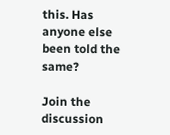this. Has anyone else been told the same?

Join the discussion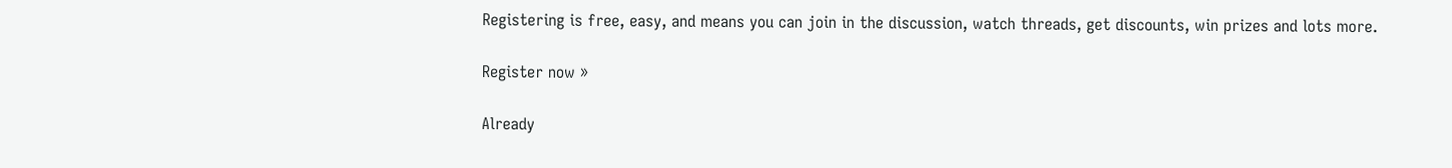Registering is free, easy, and means you can join in the discussion, watch threads, get discounts, win prizes and lots more.

Register now »

Already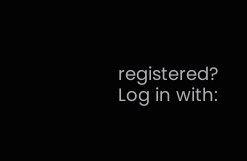registered? Log in with: